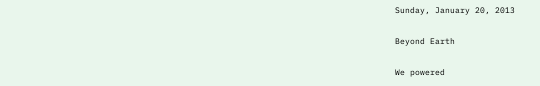Sunday, January 20, 2013

Beyond Earth

We powered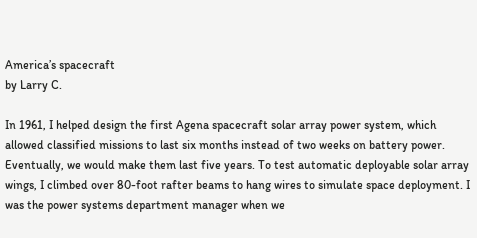America’s spacecraft
by Larry C.

In 1961, I helped design the first Agena spacecraft solar array power system, which allowed classified missions to last six months instead of two weeks on battery power. Eventually, we would make them last five years. To test automatic deployable solar array wings, I climbed over 80-foot rafter beams to hang wires to simulate space deployment. I was the power systems department manager when we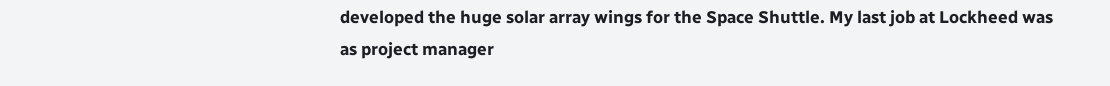developed the huge solar array wings for the Space Shuttle. My last job at Lockheed was as project manager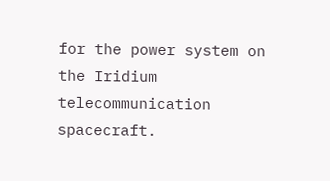for the power system on the Iridium telecommunication spacecraft.